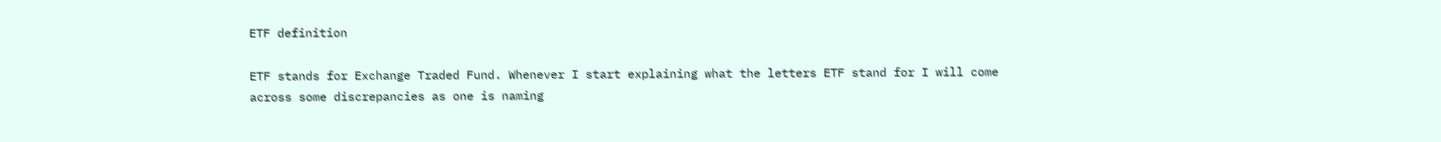ETF definition

ETF stands for Exchange Traded Fund. Whenever I start explaining what the letters ETF stand for I will come across some discrepancies as one is naming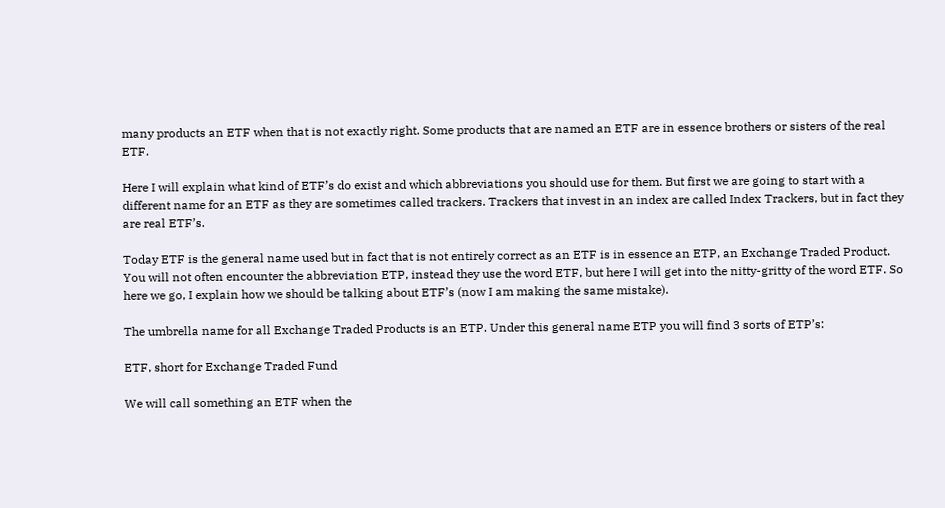many products an ETF when that is not exactly right. Some products that are named an ETF are in essence brothers or sisters of the real ETF.

Here I will explain what kind of ETF’s do exist and which abbreviations you should use for them. But first we are going to start with a different name for an ETF as they are sometimes called trackers. Trackers that invest in an index are called Index Trackers, but in fact they are real ETF’s.

Today ETF is the general name used but in fact that is not entirely correct as an ETF is in essence an ETP, an Exchange Traded Product. You will not often encounter the abbreviation ETP, instead they use the word ETF, but here I will get into the nitty-gritty of the word ETF. So here we go, I explain how we should be talking about ETF’s (now I am making the same mistake).

The umbrella name for all Exchange Traded Products is an ETP. Under this general name ETP you will find 3 sorts of ETP’s:

ETF, short for Exchange Traded Fund

We will call something an ETF when the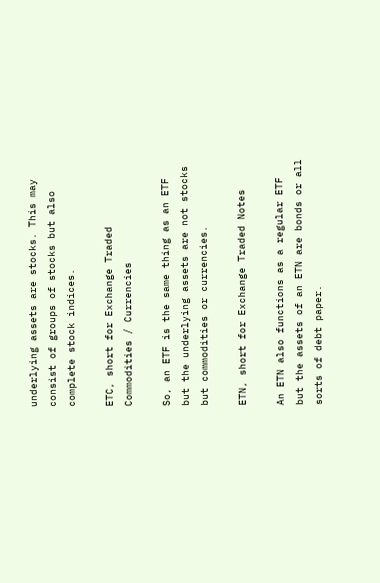underlying assets are stocks. This may consist of groups of stocks but also complete stock indices.

ETC, short for Exchange Traded Commodities / Currencies

So, an ETF is the same thing as an ETF but the underlying assets are not stocks but commodities or currencies.

ETN, short for Exchange Traded Notes

An ETN also functions as a regular ETF but the assets of an ETN are bonds or all sorts of debt paper.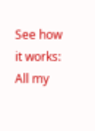See how it works: All my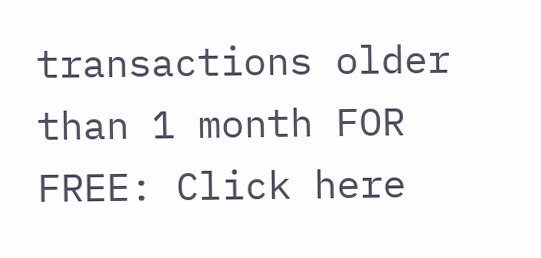transactions older than 1 month FOR FREE: Click here